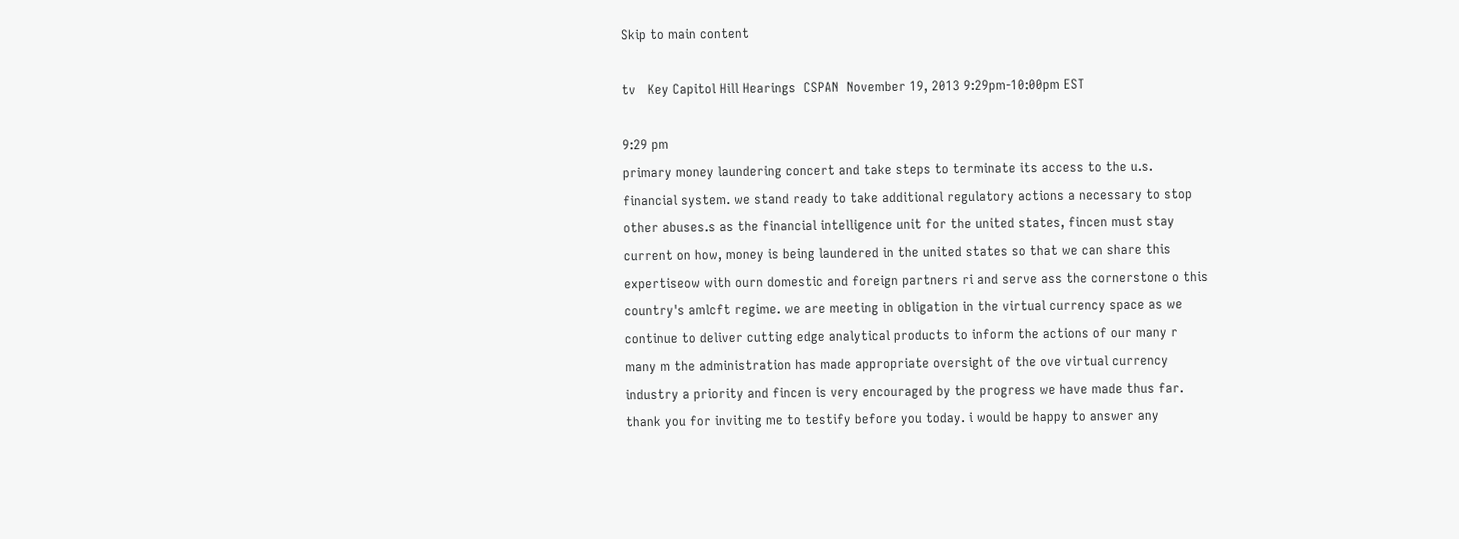Skip to main content

tv   Key Capitol Hill Hearings  CSPAN  November 19, 2013 9:29pm-10:00pm EST

9:29 pm
primary money laundering concert and take steps to terminate its access to the u.s. financial system. we stand ready to take additional regulatory actions a necessary to stop other abuses.s as the financial intelligence unit for the united states, fincen must stay current on how, money is being laundered in the united states so that we can share this expertiseow with ourn domestic and foreign partners ri and serve ass the cornerstone o this country's amlcft regime. we are meeting in obligation in the virtual currency space as we continue to deliver cutting edge analytical products to inform the actions of our many r many m the administration has made appropriate oversight of the ove virtual currency industry a priority and fincen is very encouraged by the progress we have made thus far. thank you for inviting me to testify before you today. i would be happy to answer any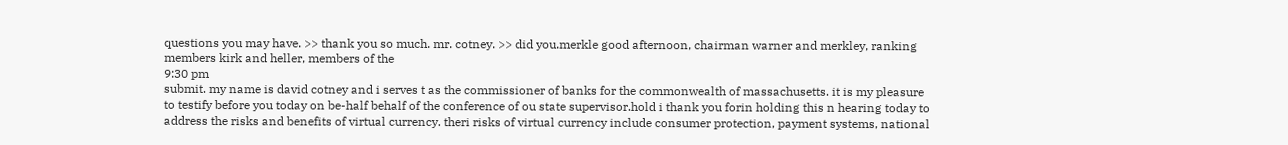questions you may have. >> thank you so much. mr. cotney. >> did you.merkle good afternoon, chairman warner and merkley, ranking members kirk and heller, members of the
9:30 pm
submit. my name is david cotney and i serves t as the commissioner of banks for the commonwealth of massachusetts. it is my pleasure to testify before you today on be-half behalf of the conference of ou state supervisor.hold i thank you forin holding this n hearing today to address the risks and benefits of virtual currency. theri risks of virtual currency include consumer protection, payment systems, national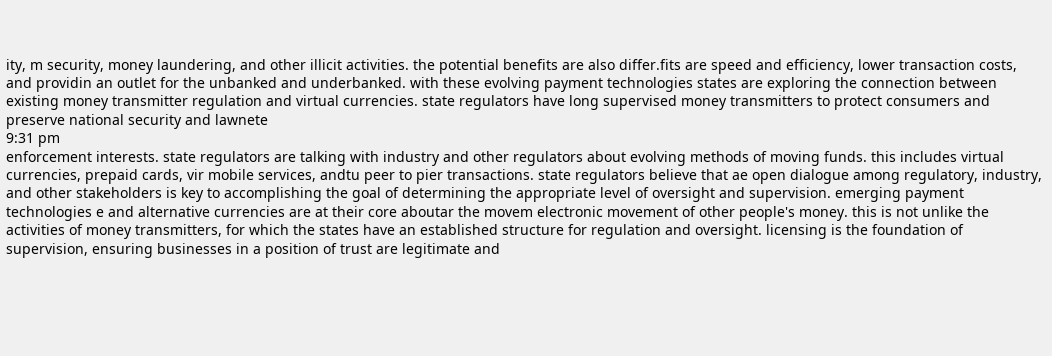ity, m security, money laundering, and other illicit activities. the potential benefits are also differ.fits are speed and efficiency, lower transaction costs, and providin an outlet for the unbanked and underbanked. with these evolving payment technologies states are exploring the connection between existing money transmitter regulation and virtual currencies. state regulators have long supervised money transmitters to protect consumers and preserve national security and lawnete
9:31 pm
enforcement interests. state regulators are talking with industry and other regulators about evolving methods of moving funds. this includes virtual currencies, prepaid cards, vir mobile services, andtu peer to pier transactions. state regulators believe that ae open dialogue among regulatory, industry, and other stakeholders is key to accomplishing the goal of determining the appropriate level of oversight and supervision. emerging payment technologies e and alternative currencies are at their core aboutar the movem electronic movement of other people's money. this is not unlike the activities of money transmitters, for which the states have an established structure for regulation and oversight. licensing is the foundation of supervision, ensuring businesses in a position of trust are legitimate and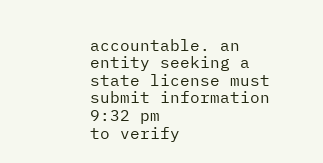accountable. an entity seeking a state license must submit information
9:32 pm
to verify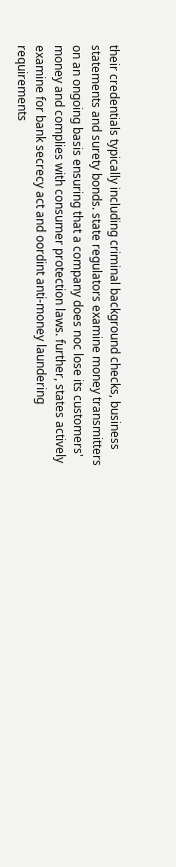their credentials typically including criminal background checks, business statements and surety bonds. state regulators examine money transmitters on an ongoing basis ensuring that a company does noc lose its customers' money and complies with consumer protection laws. further, states actively examine for bank secrecy act and oordint anti-money laundering requirements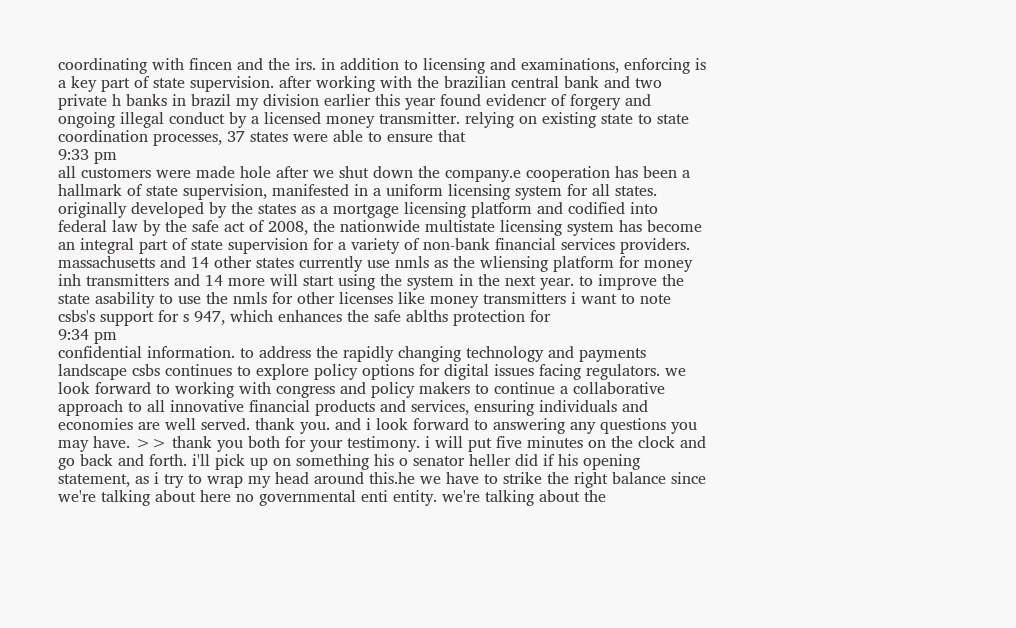coordinating with fincen and the irs. in addition to licensing and examinations, enforcing is a key part of state supervision. after working with the brazilian central bank and two private h banks in brazil my division earlier this year found evidencr of forgery and ongoing illegal conduct by a licensed money transmitter. relying on existing state to state coordination processes, 37 states were able to ensure that
9:33 pm
all customers were made hole after we shut down the company.e cooperation has been a hallmark of state supervision, manifested in a uniform licensing system for all states. originally developed by the states as a mortgage licensing platform and codified into federal law by the safe act of 2008, the nationwide multistate licensing system has become an integral part of state supervision for a variety of non-bank financial services providers. massachusetts and 14 other states currently use nmls as the wliensing platform for money inh transmitters and 14 more will start using the system in the next year. to improve the state asability to use the nmls for other licenses like money transmitters i want to note csbs's support for s 947, which enhances the safe ablths protection for
9:34 pm
confidential information. to address the rapidly changing technology and payments landscape csbs continues to explore policy options for digital issues facing regulators. we look forward to working with congress and policy makers to continue a collaborative approach to all innovative financial products and services, ensuring individuals and economies are well served. thank you. and i look forward to answering any questions you may have. >> thank you both for your testimony. i will put five minutes on the clock and go back and forth. i'll pick up on something his o senator heller did if his opening statement, as i try to wrap my head around this.he we have to strike the right balance since we're talking about here no governmental enti entity. we're talking about the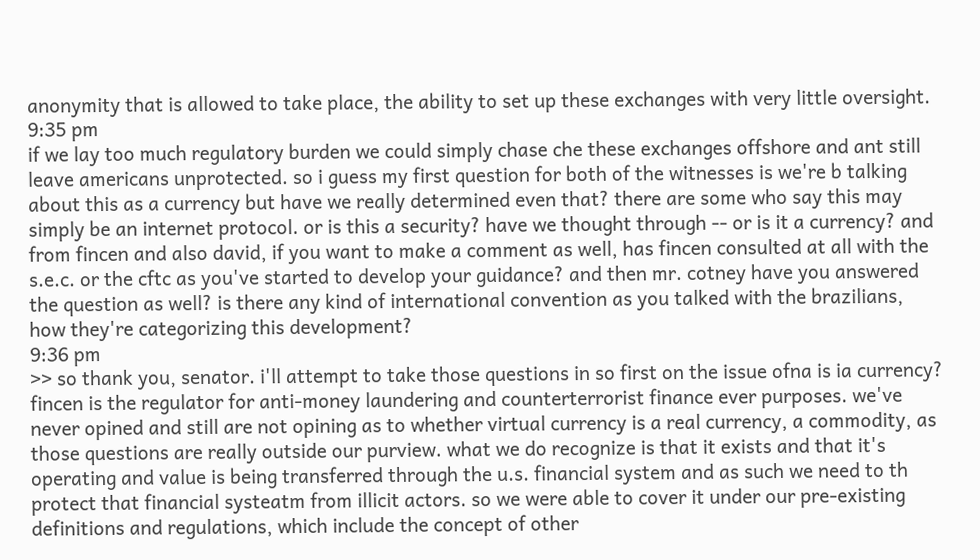anonymity that is allowed to take place, the ability to set up these exchanges with very little oversight.
9:35 pm
if we lay too much regulatory burden we could simply chase che these exchanges offshore and ant still leave americans unprotected. so i guess my first question for both of the witnesses is we're b talking about this as a currency but have we really determined even that? there are some who say this may simply be an internet protocol. or is this a security? have we thought through -- or is it a currency? and from fincen and also david, if you want to make a comment as well, has fincen consulted at all with the s.e.c. or the cftc as you've started to develop your guidance? and then mr. cotney have you answered the question as well? is there any kind of international convention as you talked with the brazilians, how they're categorizing this development?
9:36 pm
>> so thank you, senator. i'll attempt to take those questions in so first on the issue ofna is ia currency? fincen is the regulator for anti-money laundering and counterterrorist finance ever purposes. we've never opined and still are not opining as to whether virtual currency is a real currency, a commodity, as those questions are really outside our purview. what we do recognize is that it exists and that it's operating and value is being transferred through the u.s. financial system and as such we need to th protect that financial systeatm from illicit actors. so we were able to cover it under our pre-existing definitions and regulations, which include the concept of other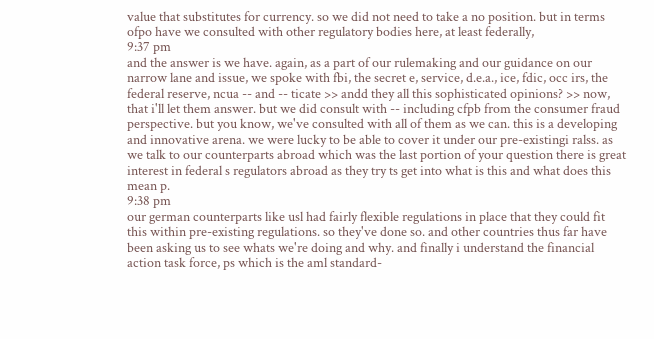value that substitutes for currency. so we did not need to take a no position. but in terms ofpo have we consulted with other regulatory bodies here, at least federally,
9:37 pm
and the answer is we have. again, as a part of our rulemaking and our guidance on our narrow lane and issue, we spoke with fbi, the secret e, service, d.e.a., ice, fdic, occ irs, the federal reserve, ncua -- and -- ticate >> andd they all this sophisticated opinions? >> now, that i'll let them answer. but we did consult with -- including cfpb from the consumer fraud perspective. but you know, we've consulted with all of them as we can. this is a developing and innovative arena. we were lucky to be able to cover it under our pre-existingi ralss. as we talk to our counterparts abroad which was the last portion of your question there is great interest in federal s regulators abroad as they try ts get into what is this and what does this mean p.
9:38 pm
our german counterparts like usl had fairly flexible regulations in place that they could fit this within pre-existing regulations. so they've done so. and other countries thus far have been asking us to see whats we're doing and why. and finally i understand the financial action task force, ps which is the aml standard-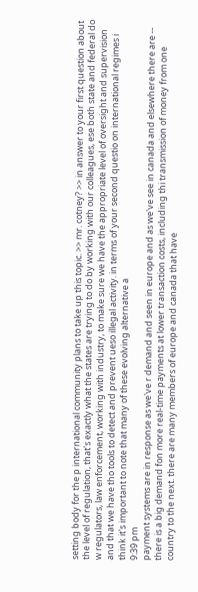setting body for the p international community plans to take up this topic. >> mr. cotney? >> in answer to your first question about the level of regulation, that's exactly what the states are trying to do by working with our colleagues, ese both state and federal do w regulators, law enforcement, working with industry, to make sure we have the appropriate level of oversight and supervision and that we have tho tools to detect and prevent ueso illegal activity. in terms of your second questio on international regimes i think it's important to note that many of these evolving alternative a
9:39 pm
payment systems are in response as we've r demand and seen in europe and as we've see in canada and elsewhere there are -- there is a big demand fon more real-time payments at lower transaction costs, including thi transmission of money from one country to the next. there are many members of europe and canada that have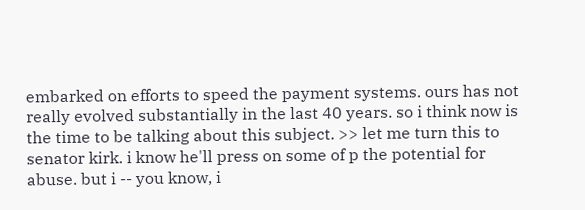embarked on efforts to speed the payment systems. ours has not really evolved substantially in the last 40 years. so i think now is the time to be talking about this subject. >> let me turn this to senator kirk. i know he'll press on some of p the potential for abuse. but i -- you know, i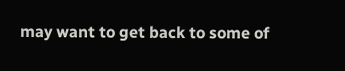may want to get back to some of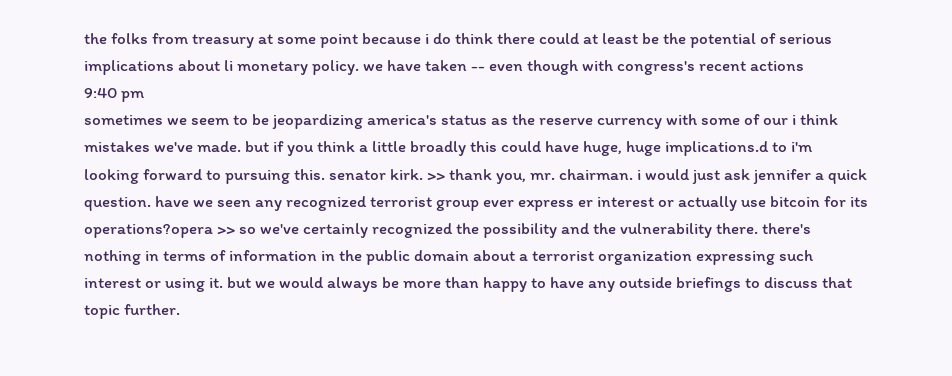the folks from treasury at some point because i do think there could at least be the potential of serious implications about li monetary policy. we have taken -- even though with congress's recent actions
9:40 pm
sometimes we seem to be jeopardizing america's status as the reserve currency with some of our i think mistakes we've made. but if you think a little broadly this could have huge, huge implications.d to i'm looking forward to pursuing this. senator kirk. >> thank you, mr. chairman. i would just ask jennifer a quick question. have we seen any recognized terrorist group ever express er interest or actually use bitcoin for its operations?opera >> so we've certainly recognized the possibility and the vulnerability there. there's nothing in terms of information in the public domain about a terrorist organization expressing such interest or using it. but we would always be more than happy to have any outside briefings to discuss that topic further.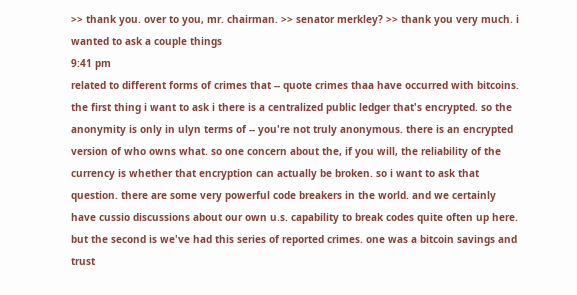>> thank you. over to you, mr. chairman. >> senator merkley? >> thank you very much. i wanted to ask a couple things
9:41 pm
related to different forms of crimes that -- quote crimes thaa have occurred with bitcoins. the first thing i want to ask i there is a centralized public ledger that's encrypted. so the anonymity is only in ulyn terms of -- you're not truly anonymous. there is an encrypted version of who owns what. so one concern about the, if you will, the reliability of the currency is whether that encryption can actually be broken. so i want to ask that question. there are some very powerful code breakers in the world. and we certainly have cussio discussions about our own u.s. capability to break codes quite often up here. but the second is we've had this series of reported crimes. one was a bitcoin savings and trust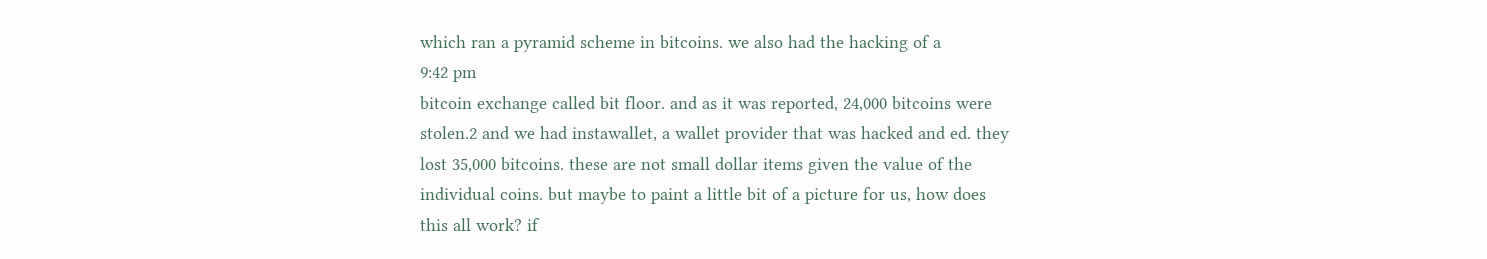which ran a pyramid scheme in bitcoins. we also had the hacking of a
9:42 pm
bitcoin exchange called bit floor. and as it was reported, 24,000 bitcoins were stolen.2 and we had instawallet, a wallet provider that was hacked and ed. they lost 35,000 bitcoins. these are not small dollar items given the value of the individual coins. but maybe to paint a little bit of a picture for us, how does this all work? if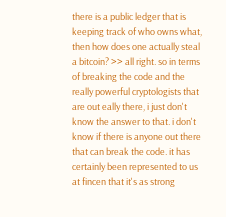there is a public ledger that is keeping track of who owns what, then how does one actually steal a bitcoin? >> all right. so in terms of breaking the code and the really powerful cryptologists that are out eally there, i just don't know the answer to that. i don't know if there is anyone out there that can break the code. it has certainly been represented to us at fincen that it's as strong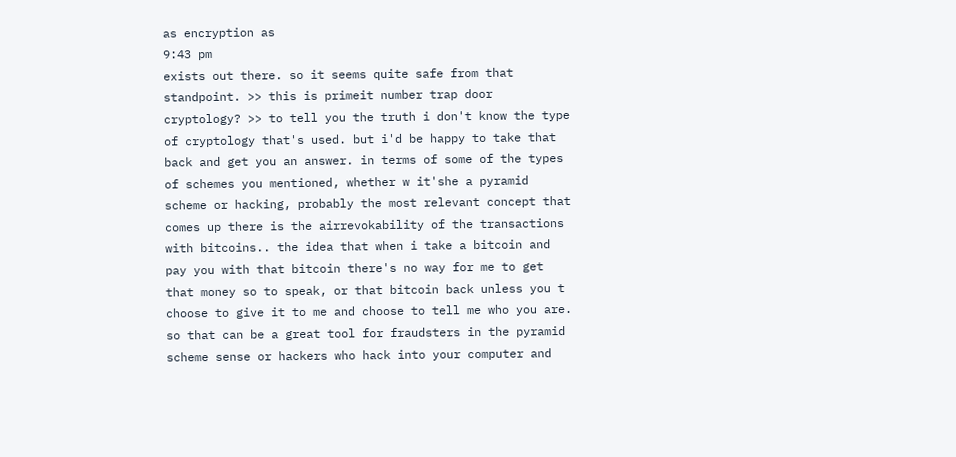as encryption as
9:43 pm
exists out there. so it seems quite safe from that standpoint. >> this is primeit number trap door cryptology? >> to tell you the truth i don't know the type of cryptology that's used. but i'd be happy to take that back and get you an answer. in terms of some of the types of schemes you mentioned, whether w it'she a pyramid scheme or hacking, probably the most relevant concept that comes up there is the airrevokability of the transactions with bitcoins.. the idea that when i take a bitcoin and pay you with that bitcoin there's no way for me to get that money so to speak, or that bitcoin back unless you t choose to give it to me and choose to tell me who you are. so that can be a great tool for fraudsters in the pyramid scheme sense or hackers who hack into your computer and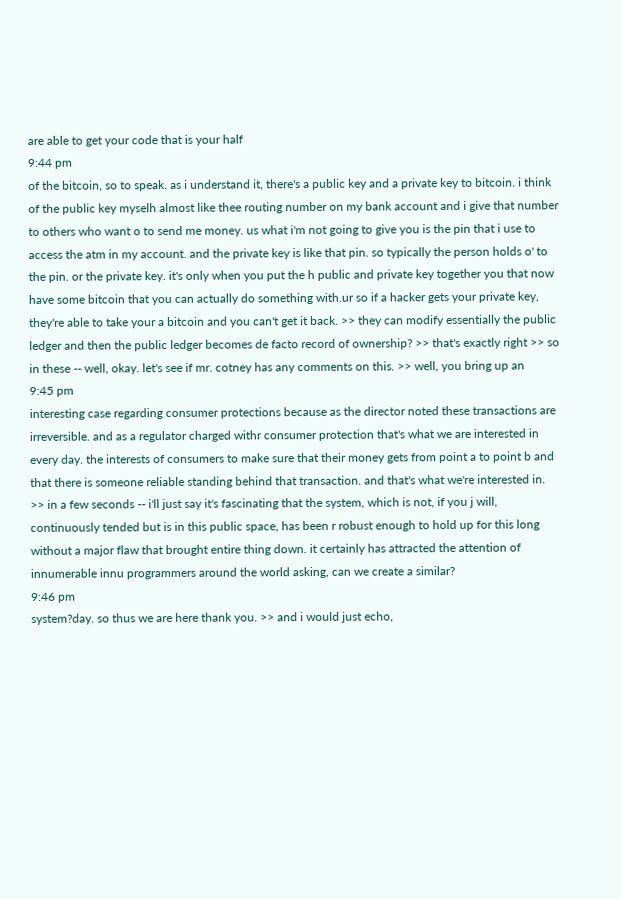are able to get your code that is your half
9:44 pm
of the bitcoin, so to speak. as i understand it, there's a public key and a private key to bitcoin. i think of the public key myselh almost like thee routing number on my bank account and i give that number to others who want o to send me money. us what i'm not going to give you is the pin that i use to access the atm in my account. and the private key is like that pin. so typically the person holds o' to the pin. or the private key. it's only when you put the h public and private key together you that now have some bitcoin that you can actually do something with.ur so if a hacker gets your private key, they're able to take your a bitcoin and you can't get it back. >> they can modify essentially the public ledger and then the public ledger becomes de facto record of ownership? >> that's exactly right >> so in these -- well, okay. let's see if mr. cotney has any comments on this. >> well, you bring up an
9:45 pm
interesting case regarding consumer protections because as the director noted these transactions are irreversible. and as a regulator charged withr consumer protection that's what we are interested in every day. the interests of consumers to make sure that their money gets from point a to point b and that there is someone reliable standing behind that transaction. and that's what we're interested in. >> in a few seconds -- i'll just say it's fascinating that the system, which is not, if you j will, continuously tended but is in this public space, has been r robust enough to hold up for this long without a major flaw that brought entire thing down. it certainly has attracted the attention of innumerable innu programmers around the world asking, can we create a similar?
9:46 pm
system?day. so thus we are here thank you. >> and i would just echo,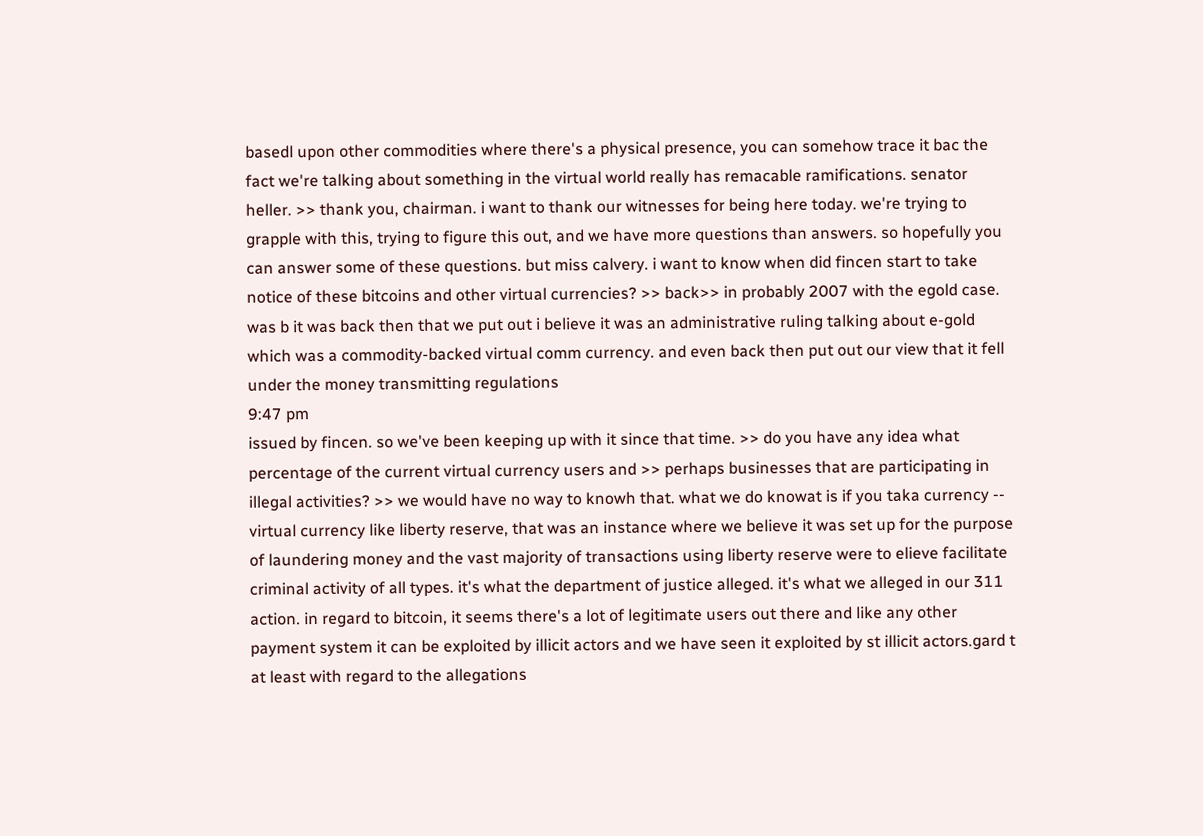basedl upon other commodities where there's a physical presence, you can somehow trace it bac the fact we're talking about something in the virtual world really has remacable ramifications. senator heller. >> thank you, chairman. i want to thank our witnesses for being here today. we're trying to grapple with this, trying to figure this out, and we have more questions than answers. so hopefully you can answer some of these questions. but miss calvery. i want to know when did fincen start to take notice of these bitcoins and other virtual currencies? >> back>> in probably 2007 with the egold case. was b it was back then that we put out i believe it was an administrative ruling talking about e-gold which was a commodity-backed virtual comm currency. and even back then put out our view that it fell under the money transmitting regulations
9:47 pm
issued by fincen. so we've been keeping up with it since that time. >> do you have any idea what percentage of the current virtual currency users and >> perhaps businesses that are participating in illegal activities? >> we would have no way to knowh that. what we do knowat is if you taka currency -- virtual currency like liberty reserve, that was an instance where we believe it was set up for the purpose of laundering money and the vast majority of transactions using liberty reserve were to elieve facilitate criminal activity of all types. it's what the department of justice alleged. it's what we alleged in our 311 action. in regard to bitcoin, it seems there's a lot of legitimate users out there and like any other payment system it can be exploited by illicit actors and we have seen it exploited by st illicit actors.gard t at least with regard to the allegations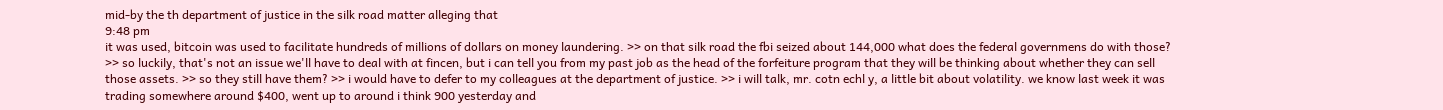mid-by the th department of justice in the silk road matter alleging that
9:48 pm
it was used, bitcoin was used to facilitate hundreds of millions of dollars on money laundering. >> on that silk road the fbi seized about 144,000 what does the federal governmens do with those? >> so luckily, that's not an issue we'll have to deal with at fincen, but i can tell you from my past job as the head of the forfeiture program that they will be thinking about whether they can sell those assets. >> so they still have them? >> i would have to defer to my colleagues at the department of justice. >> i will talk, mr. cotn echl y, a little bit about volatility. we know last week it was trading somewhere around $400, went up to around i think 900 yesterday and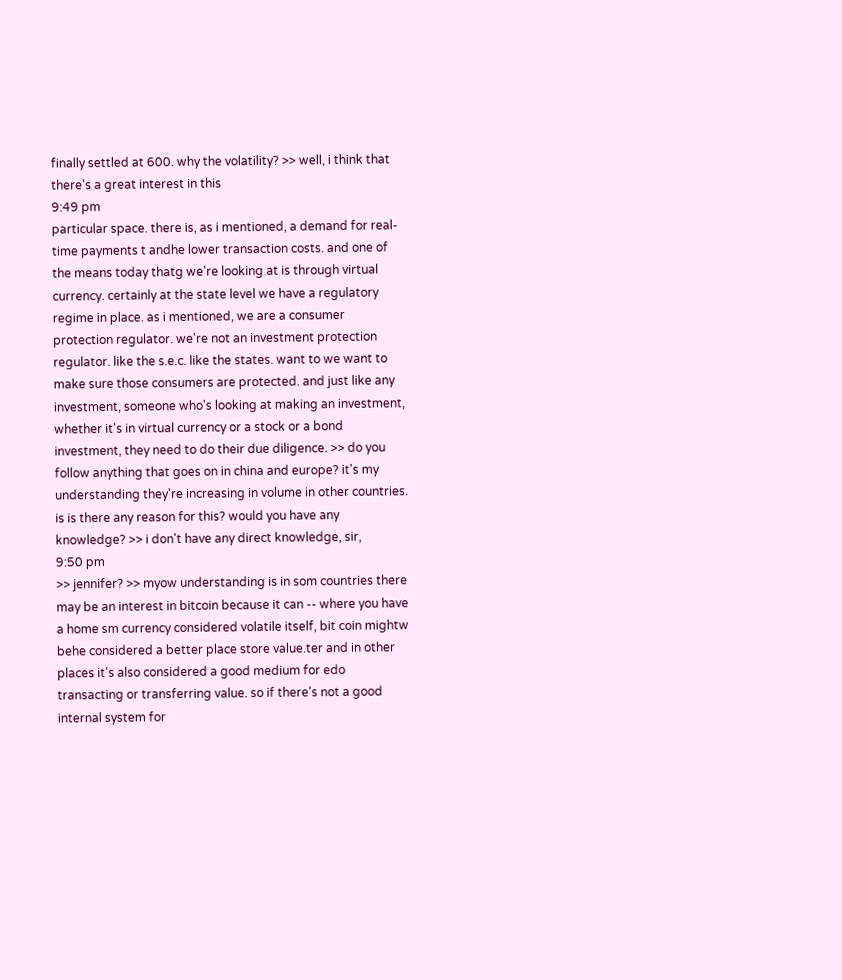finally settled at 600. why the volatility? >> well, i think that there's a great interest in this
9:49 pm
particular space. there is, as i mentioned, a demand for real-time payments t andhe lower transaction costs. and one of the means today thatg we're looking at is through virtual currency. certainly at the state level we have a regulatory regime in place. as i mentioned, we are a consumer protection regulator. we're not an investment protection regulator. like the s.e.c. like the states. want to we want to make sure those consumers are protected. and just like any investment, someone who's looking at making an investment, whether it's in virtual currency or a stock or a bond investment, they need to do their due diligence. >> do you follow anything that goes on in china and europe? it's my understanding they're increasing in volume in other countries. is is there any reason for this? would you have any knowledge? >> i don't have any direct knowledge, sir,
9:50 pm
>> jennifer? >> myow understanding is in som countries there may be an interest in bitcoin because it can -- where you have a home sm currency considered volatile itself, bit coin mightw behe considered a better place store value.ter and in other places it's also considered a good medium for edo transacting or transferring value. so if there's not a good internal system for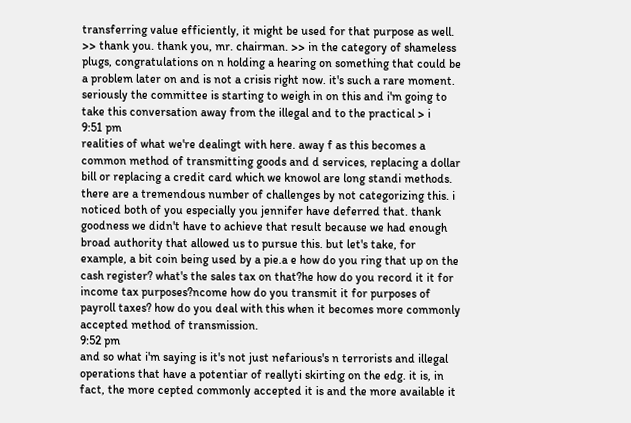transferring value efficiently, it might be used for that purpose as well. >> thank you. thank you, mr. chairman. >> in the category of shameless plugs, congratulations on n holding a hearing on something that could be a problem later on and is not a crisis right now. it's such a rare moment. seriously the committee is starting to weigh in on this and i'm going to take this conversation away from the illegal and to the practical > i
9:51 pm
realities of what we're dealingt with here. away f as this becomes a common method of transmitting goods and d services, replacing a dollar bill or replacing a credit card which we knowol are long standi methods. there are a tremendous number of challenges by not categorizing this. i noticed both of you especially you jennifer have deferred that. thank goodness we didn't have to achieve that result because we had enough broad authority that allowed us to pursue this. but let's take, for example, a bit coin being used by a pie.a e how do you ring that up on the cash register? what's the sales tax on that?he how do you record it it for income tax purposes?ncome how do you transmit it for purposes of payroll taxes? how do you deal with this when it becomes more commonly accepted method of transmission.
9:52 pm
and so what i'm saying is it's not just nefarious's n terrorists and illegal operations that have a potentiar of reallyti skirting on the edg. it is, in fact, the more cepted commonly accepted it is and the more available it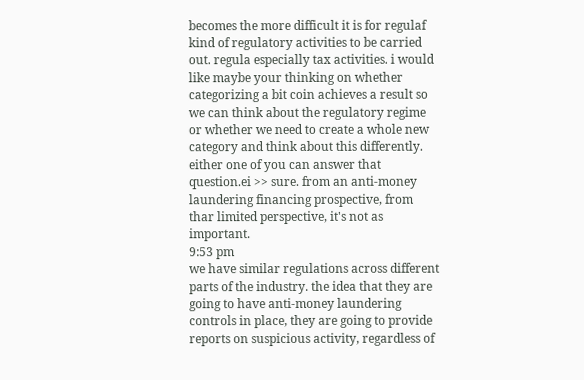becomes the more difficult it is for regulaf kind of regulatory activities to be carried out. regula especially tax activities. i would like maybe your thinking on whether categorizing a bit coin achieves a result so we can think about the regulatory regime or whether we need to create a whole new category and think about this differently. either one of you can answer that question.ei >> sure. from an anti-money laundering financing prospective, from thar limited perspective, it's not as important.
9:53 pm
we have similar regulations across different parts of the industry. the idea that they are going to have anti-money laundering controls in place, they are going to provide reports on suspicious activity, regardless of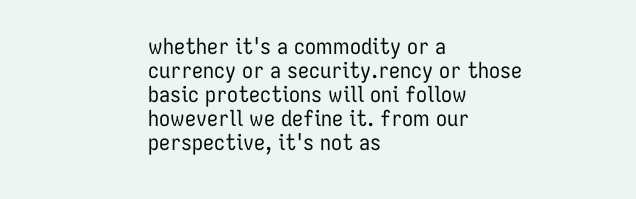whether it's a commodity or a currency or a security.rency or those basic protections will oni follow howeverll we define it. from our perspective, it's not as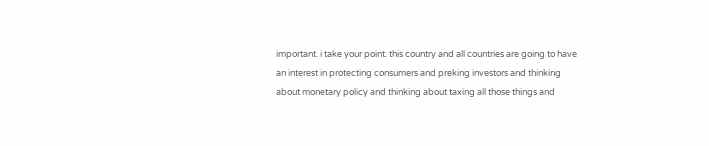important. i take your point. this country and all countries are going to have an interest in protecting consumers and preking investors and thinking about monetary policy and thinking about taxing all those things and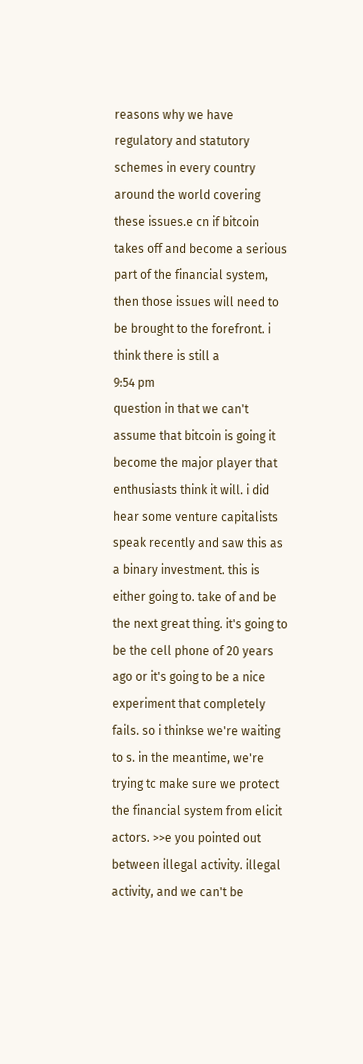reasons why we have regulatory and statutory schemes in every country around the world covering these issues.e cn if bitcoin takes off and become a serious part of the financial system, then those issues will need to be brought to the forefront. i think there is still a
9:54 pm
question in that we can't assume that bitcoin is going it become the major player that enthusiasts think it will. i did hear some venture capitalists speak recently and saw this as a binary investment. this is either going to. take of and be the next great thing. it's going to be the cell phone of 20 years ago or it's going to be a nice experiment that completely fails. so i thinkse we're waiting to s. in the meantime, we're trying tc make sure we protect the financial system from elicit actors. >>e you pointed out between illegal activity. illegal activity, and we can't be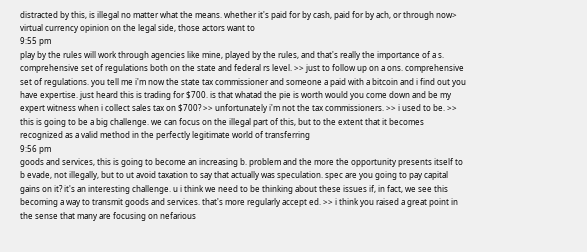distracted by this, is illegal no matter what the means. whether it's paid for by cash, paid for by ach, or through now> virtual currency opinion on the legal side, those actors want to
9:55 pm
play by the rules will work through agencies like mine, played by the rules, and that's really the importance of a s. comprehensive set of regulations both on the state and federal rs level. >> just to follow up on a ons. comprehensive set of regulations. you tell me i'm now the state tax commissioner and someone a paid with a bitcoin and i find out you have expertise. just heard this is trading for $700. is that whatad the pie is worth would you come down and be my expert witness when i collect sales tax on $700? >> unfortunately i'm not the tax commissioners. >> i used to be. >> this is going to be a big challenge. we can focus on the illegal part of this, but to the extent that it becomes recognized as a valid method in the perfectly legitimate world of transferring
9:56 pm
goods and services, this is going to become an increasing b. problem and the more the opportunity presents itself to b evade, not illegally, but to ut avoid taxation to say that actually was speculation. spec are you going to pay capital gains on it? it's an interesting challenge. u i think we need to be thinking about these issues if, in fact, we see this becoming a way to transmit goods and services. that's more regularly accept ed. >> i think you raised a great point in the sense that many are focusing on nefarious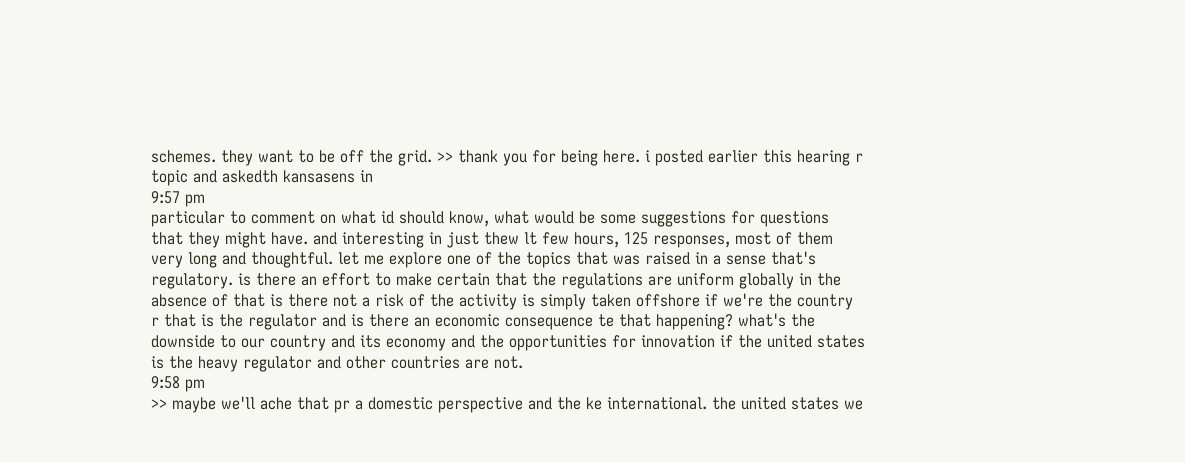schemes. they want to be off the grid. >> thank you for being here. i posted earlier this hearing r topic and askedth kansasens in
9:57 pm
particular to comment on what id should know, what would be some suggestions for questions that they might have. and interesting in just thew lt few hours, 125 responses, most of them very long and thoughtful. let me explore one of the topics that was raised in a sense that's regulatory. is there an effort to make certain that the regulations are uniform globally in the absence of that is there not a risk of the activity is simply taken offshore if we're the country r that is the regulator and is there an economic consequence te that happening? what's the downside to our country and its economy and the opportunities for innovation if the united states is the heavy regulator and other countries are not.
9:58 pm
>> maybe we'll ache that pr a domestic perspective and the ke international. the united states we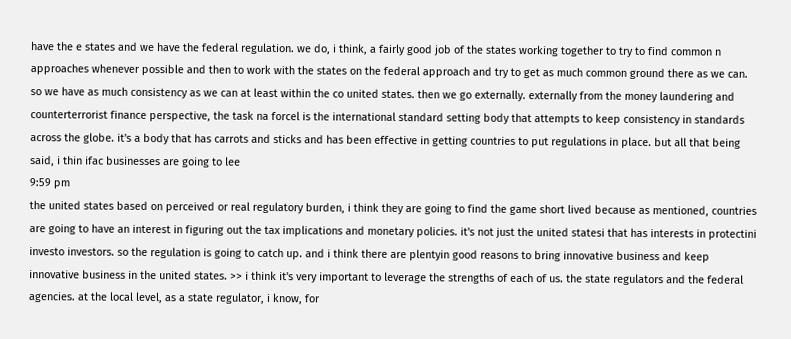have the e states and we have the federal regulation. we do, i think, a fairly good job of the states working together to try to find common n approaches whenever possible and then to work with the states on the federal approach and try to get as much common ground there as we can. so we have as much consistency as we can at least within the co united states. then we go externally. externally from the money laundering and counterterrorist finance perspective, the task na forcel is the international standard setting body that attempts to keep consistency in standards across the globe. it's a body that has carrots and sticks and has been effective in getting countries to put regulations in place. but all that being said, i thin ifac businesses are going to lee
9:59 pm
the united states based on perceived or real regulatory burden, i think they are going to find the game short lived because as mentioned, countries are going to have an interest in figuring out the tax implications and monetary policies. it's not just the united statesi that has interests in protectini investo investors. so the regulation is going to catch up. and i think there are plentyin good reasons to bring innovative business and keep innovative business in the united states. >> i think it's very important to leverage the strengths of each of us. the state regulators and the federal agencies. at the local level, as a state regulator, i know, for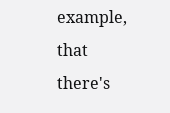example, that there's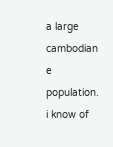a large cambodian e population. i know of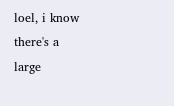loel, i know there's a large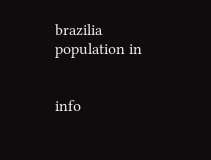brazilia population in


info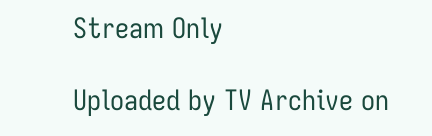Stream Only

Uploaded by TV Archive on